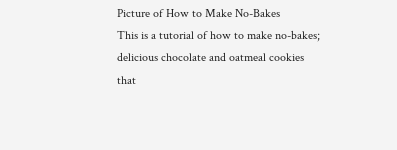Picture of How to Make No-Bakes
This is a tutorial of how to make no-bakes; delicious chocolate and oatmeal cookies that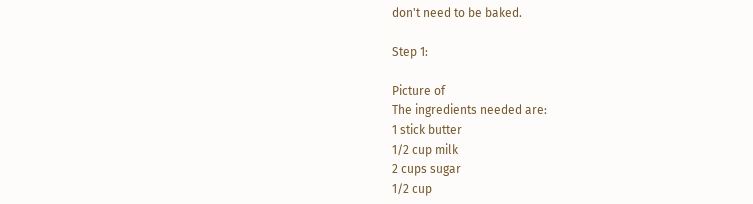don't need to be baked.

Step 1:

Picture of
The ingredients needed are:
1 stick butter
1/2 cup milk
2 cups sugar
1/2 cup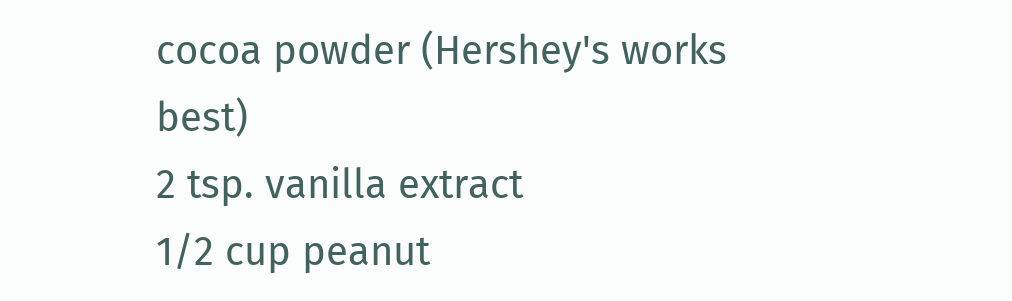cocoa powder (Hershey's works best)
2 tsp. vanilla extract
1/2 cup peanut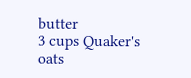butter
3 cups Quaker's oats